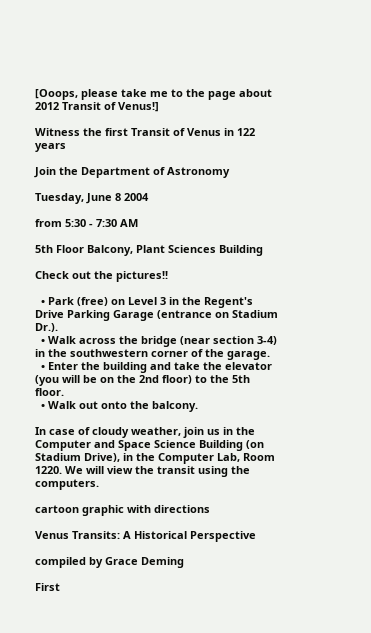[Ooops, please take me to the page about 2012 Transit of Venus!]

Witness the first Transit of Venus in 122 years

Join the Department of Astronomy

Tuesday, June 8 2004

from 5:30 - 7:30 AM

5th Floor Balcony, Plant Sciences Building

Check out the pictures!!

  • Park (free) on Level 3 in the Regent's Drive Parking Garage (entrance on Stadium Dr.).
  • Walk across the bridge (near section 3-4) in the southwestern corner of the garage.
  • Enter the building and take the elevator (you will be on the 2nd floor) to the 5th floor.
  • Walk out onto the balcony.

In case of cloudy weather, join us in the Computer and Space Science Building (on Stadium Drive), in the Computer Lab, Room 1220. We will view the transit using the computers.

cartoon graphic with directions

Venus Transits: A Historical Perspective

compiled by Grace Deming

First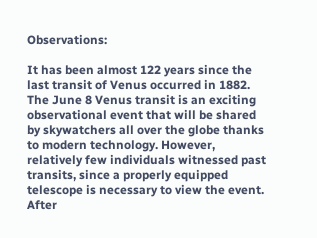Observations:

It has been almost 122 years since the last transit of Venus occurred in 1882. The June 8 Venus transit is an exciting observational event that will be shared by skywatchers all over the globe thanks to modern technology. However, relatively few individuals witnessed past transits, since a properly equipped telescope is necessary to view the event. After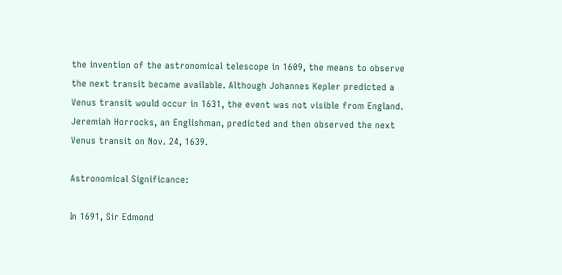the invention of the astronomical telescope in 1609, the means to observe the next transit became available. Although Johannes Kepler predicted a Venus transit would occur in 1631, the event was not visible from England. Jeremiah Horrocks, an Englishman, predicted and then observed the next Venus transit on Nov. 24, 1639.

Astronomical Significance:

In 1691, Sir Edmond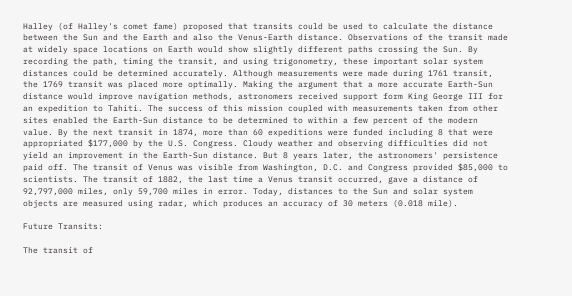Halley (of Halley's comet fame) proposed that transits could be used to calculate the distance between the Sun and the Earth and also the Venus-Earth distance. Observations of the transit made at widely space locations on Earth would show slightly different paths crossing the Sun. By recording the path, timing the transit, and using trigonometry, these important solar system distances could be determined accurately. Although measurements were made during 1761 transit, the 1769 transit was placed more optimally. Making the argument that a more accurate Earth-Sun distance would improve navigation methods, astronomers received support form King George III for an expedition to Tahiti. The success of this mission coupled with measurements taken from other sites enabled the Earth-Sun distance to be determined to within a few percent of the modern value. By the next transit in 1874, more than 60 expeditions were funded including 8 that were appropriated $177,000 by the U.S. Congress. Cloudy weather and observing difficulties did not yield an improvement in the Earth-Sun distance. But 8 years later, the astronomers' persistence paid off. The transit of Venus was visible from Washington, D.C. and Congress provided $85,000 to scientists. The transit of 1882, the last time a Venus transit occurred, gave a distance of 92,797,000 miles, only 59,700 miles in error. Today, distances to the Sun and solar system objects are measured using radar, which produces an accuracy of 30 meters (0.018 mile).

Future Transits:

The transit of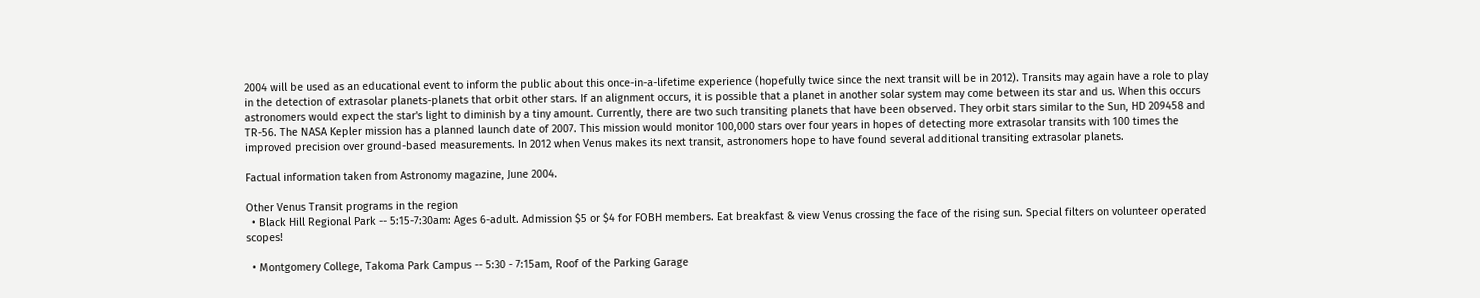2004 will be used as an educational event to inform the public about this once-in-a-lifetime experience (hopefully twice since the next transit will be in 2012). Transits may again have a role to play in the detection of extrasolar planets-planets that orbit other stars. If an alignment occurs, it is possible that a planet in another solar system may come between its star and us. When this occurs astronomers would expect the star's light to diminish by a tiny amount. Currently, there are two such transiting planets that have been observed. They orbit stars similar to the Sun, HD 209458 and TR-56. The NASA Kepler mission has a planned launch date of 2007. This mission would monitor 100,000 stars over four years in hopes of detecting more extrasolar transits with 100 times the improved precision over ground-based measurements. In 2012 when Venus makes its next transit, astronomers hope to have found several additional transiting extrasolar planets.

Factual information taken from Astronomy magazine, June 2004.

Other Venus Transit programs in the region
  • Black Hill Regional Park -- 5:15-7:30am: Ages 6-adult. Admission $5 or $4 for FOBH members. Eat breakfast & view Venus crossing the face of the rising sun. Special filters on volunteer operated scopes!

  • Montgomery College, Takoma Park Campus -- 5:30 - 7:15am, Roof of the Parking Garage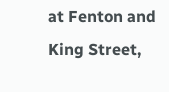at Fenton and King Street,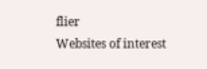flier
Websites of interest